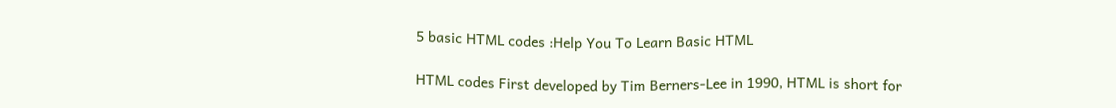5 basic HTML codes :Help You To Learn Basic HTML

HTML codes First developed by Tim Berners-Lee in 1990, HTML is short for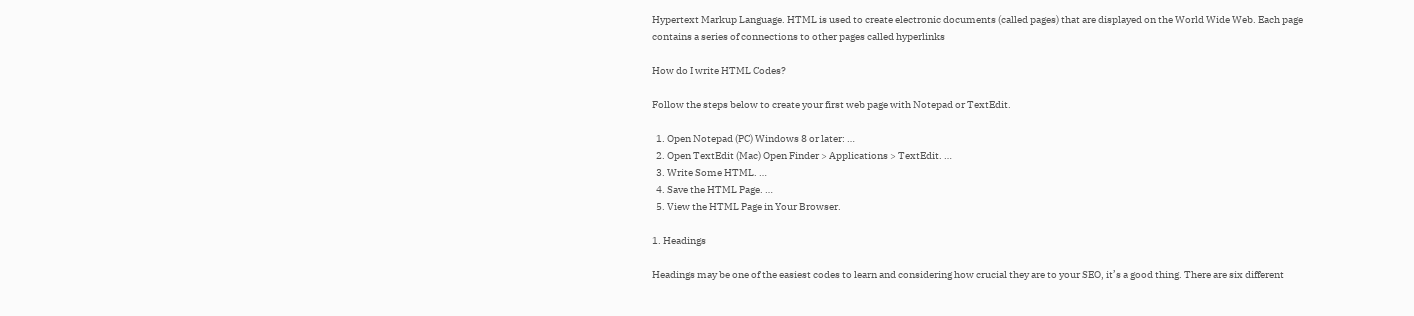Hypertext Markup Language. HTML is used to create electronic documents (called pages) that are displayed on the World Wide Web. Each page contains a series of connections to other pages called hyperlinks

How do I write HTML Codes?

Follow the steps below to create your first web page with Notepad or TextEdit.

  1. Open Notepad (PC) Windows 8 or later: …
  2. Open TextEdit (Mac) Open Finder > Applications > TextEdit. …
  3. Write Some HTML. …
  4. Save the HTML Page. …
  5. View the HTML Page in Your Browser.

1. Headings

Headings may be one of the easiest codes to learn and considering how crucial they are to your SEO, it’s a good thing. There are six different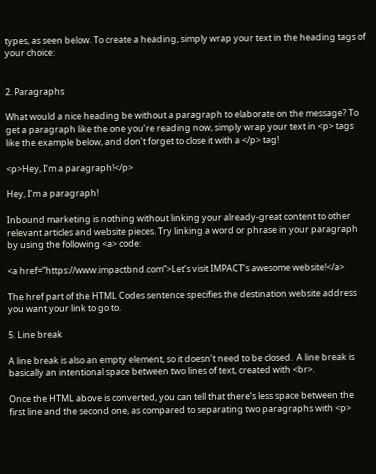types, as seen below. To create a heading, simply wrap your text in the heading tags of your choice:


2. Paragraphs

What would a nice heading be without a paragraph to elaborate on the message? To get a paragraph like the one you’re reading now, simply wrap your text in <p> tags like the example below, and don’t forget to close it with a </p> tag!

<p>Hey, I’m a paragraph!</p>

Hey, I’m a paragraph!

Inbound marketing is nothing without linking your already-great content to other relevant articles and website pieces. Try linking a word or phrase in your paragraph by using the following <a> code:

<a href=”https://www.impactbnd.com”>Let’s visit IMPACT’s awesome website!</a>

The href part of the HTML Codes sentence specifies the destination website address you want your link to go to.

5. Line break

A line break is also an empty element, so it doesn’t need to be closed.  A line break is basically an intentional space between two lines of text, created with <br>.

Once the HTML above is converted, you can tell that there’s less space between the first line and the second one, as compared to separating two paragraphs with <p>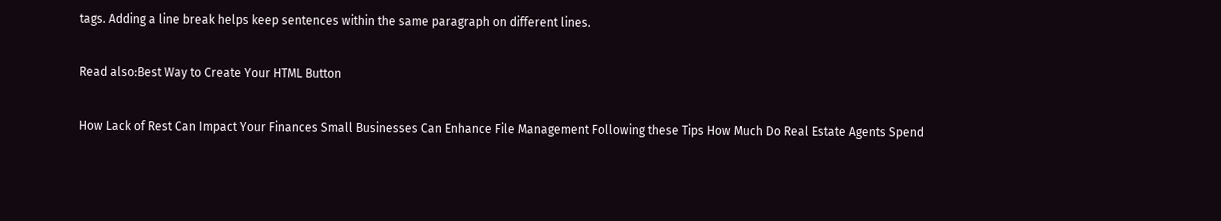tags. Adding a line break helps keep sentences within the same paragraph on different lines.

Read also:Best Way to Create Your HTML Button

How Lack of Rest Can Impact Your Finances Small Businesses Can Enhance File Management Following these Tips How Much Do Real Estate Agents Spend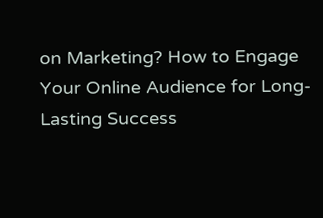on Marketing? How to Engage Your Online Audience for Long-Lasting Success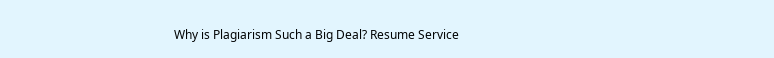Why is Plagiarism Such a Big Deal? Resume Service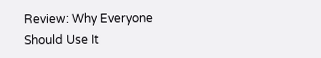Review: Why Everyone Should Use It